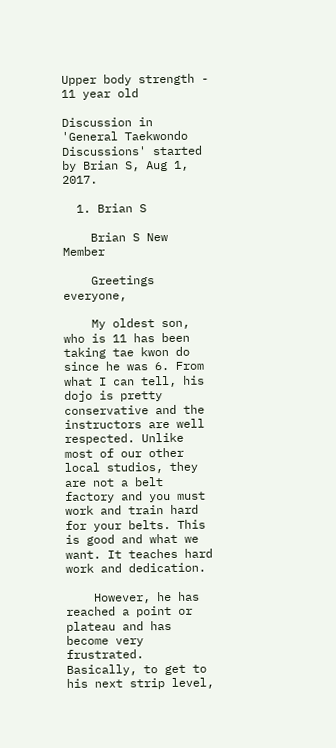Upper body strength - 11 year old

Discussion in 'General Taekwondo Discussions' started by Brian S, Aug 1, 2017.

  1. Brian S

    Brian S New Member

    Greetings everyone,

    My oldest son, who is 11 has been taking tae kwon do since he was 6. From what I can tell, his dojo is pretty conservative and the instructors are well respected. Unlike most of our other local studios, they are not a belt factory and you must work and train hard for your belts. This is good and what we want. It teaches hard work and dedication.

    However, he has reached a point or plateau and has become very frustrated. Basically, to get to his next strip level,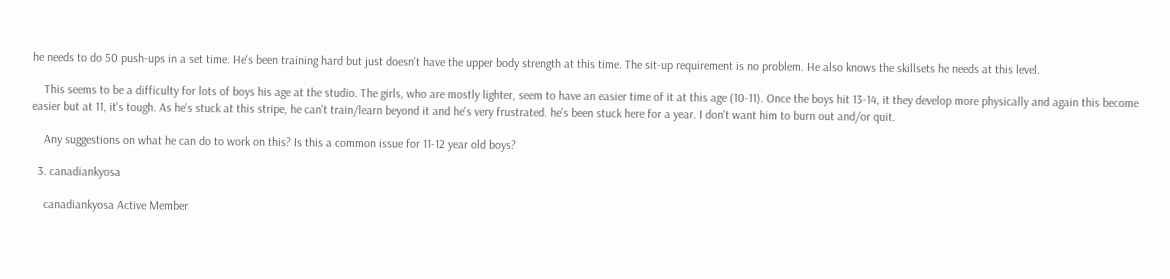he needs to do 50 push-ups in a set time. He's been training hard but just doesn't have the upper body strength at this time. The sit-up requirement is no problem. He also knows the skillsets he needs at this level.

    This seems to be a difficulty for lots of boys his age at the studio. The girls, who are mostly lighter, seem to have an easier time of it at this age (10-11). Once the boys hit 13-14, it they develop more physically and again this become easier but at 11, it's tough. As he's stuck at this stripe, he can't train/learn beyond it and he's very frustrated. he's been stuck here for a year. I don't want him to burn out and/or quit.

    Any suggestions on what he can do to work on this? Is this a common issue for 11-12 year old boys?

  3. canadiankyosa

    canadiankyosa Active Member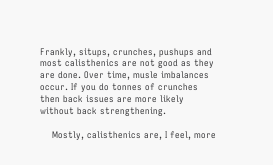Frankly, situps, crunches, pushups and most calisthenics are not good as they are done. Over time, musle imbalances occur. If you do tonnes of crunches then back issues are more likely without back strengthening.

    Mostly, calisthenics are, I feel, more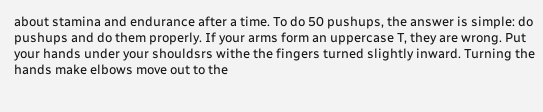about stamina and endurance after a time. To do 50 pushups, the answer is simple: do pushups and do them properly. If your arms form an uppercase T, they are wrong. Put your hands under your shouldsrs withe the fingers turned slightly inward. Turning the hands make elbows move out to the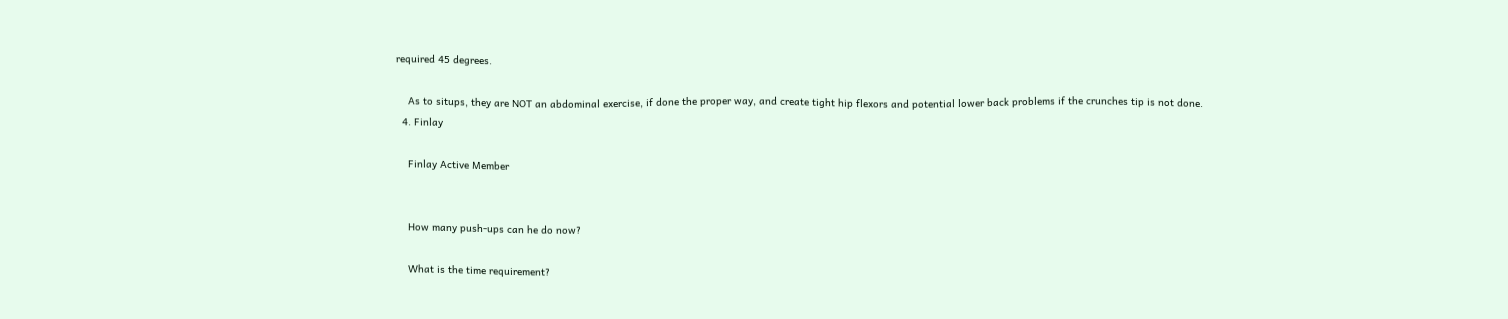required 45 degrees.

    As to situps, they are NOT an abdominal exercise, if done the proper way, and create tight hip flexors and potential lower back problems if the crunches tip is not done.
  4. Finlay

    Finlay Active Member


    How many push-ups can he do now?

    What is the time requirement?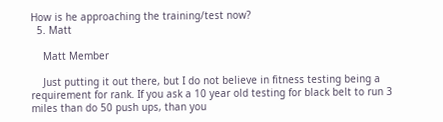How is he approaching the training/test now?
  5. Matt

    Matt Member

    Just putting it out there, but I do not believe in fitness testing being a requirement for rank. If you ask a 10 year old testing for black belt to run 3 miles than do 50 push ups, than you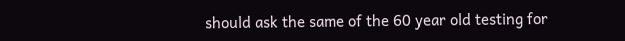should ask the same of the 60 year old testing for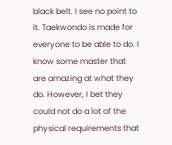black belt. I see no point to it. Taekwondo is made for everyone to be able to do. I know some master that are amazing at what they do. However, I bet they could not do a lot of the physical requirements that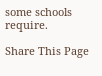some schools require.

Share This Page